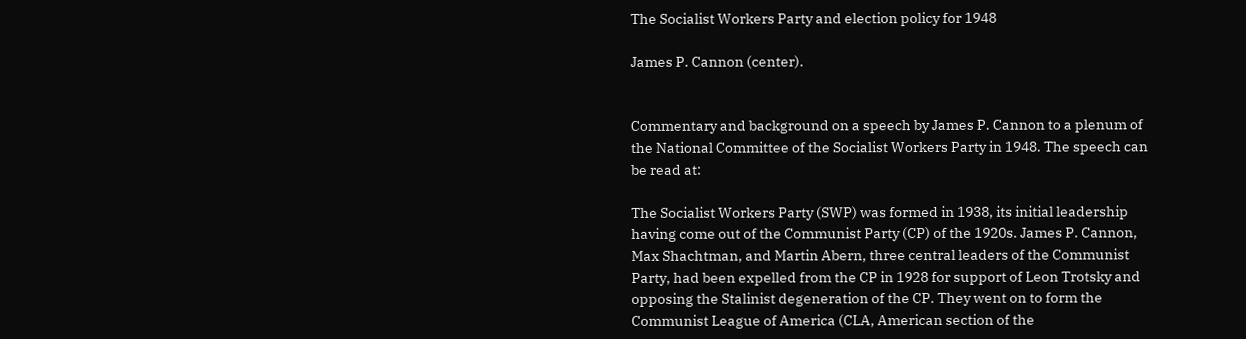The Socialist Workers Party and election policy for 1948

James P. Cannon (center).


Commentary and background on a speech by James P. Cannon to a plenum of the National Committee of the Socialist Workers Party in 1948. The speech can be read at:

The Socialist Workers Party (SWP) was formed in 1938, its initial leadership having come out of the Communist Party (CP) of the 1920s. James P. Cannon, Max Shachtman, and Martin Abern, three central leaders of the Communist Party, had been expelled from the CP in 1928 for support of Leon Trotsky and opposing the Stalinist degeneration of the CP. They went on to form the Communist League of America (CLA, American section of the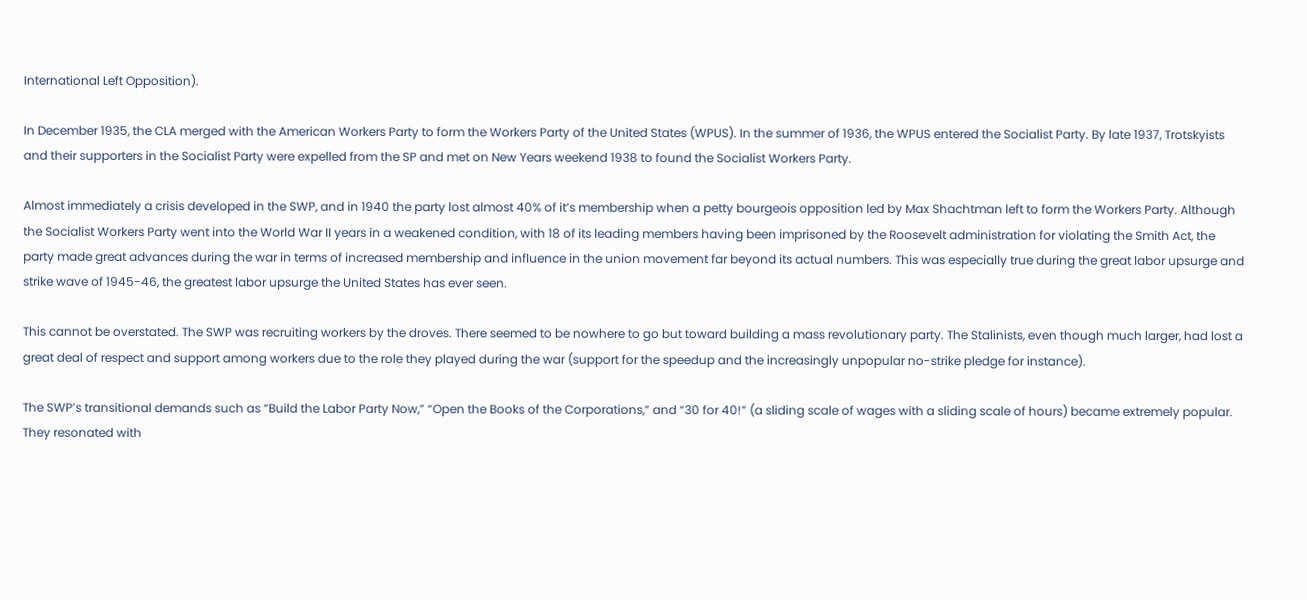International Left Opposition).

In December 1935, the CLA merged with the American Workers Party to form the Workers Party of the United States (WPUS). In the summer of 1936, the WPUS entered the Socialist Party. By late 1937, Trotskyists and their supporters in the Socialist Party were expelled from the SP and met on New Years weekend 1938 to found the Socialist Workers Party.

Almost immediately a crisis developed in the SWP, and in 1940 the party lost almost 40% of it’s membership when a petty bourgeois opposition led by Max Shachtman left to form the Workers Party. Although the Socialist Workers Party went into the World War II years in a weakened condition, with 18 of its leading members having been imprisoned by the Roosevelt administration for violating the Smith Act, the party made great advances during the war in terms of increased membership and influence in the union movement far beyond its actual numbers. This was especially true during the great labor upsurge and strike wave of 1945-46, the greatest labor upsurge the United States has ever seen.

This cannot be overstated. The SWP was recruiting workers by the droves. There seemed to be nowhere to go but toward building a mass revolutionary party. The Stalinists, even though much larger, had lost a great deal of respect and support among workers due to the role they played during the war (support for the speedup and the increasingly unpopular no-strike pledge for instance).

The SWP’s transitional demands such as “Build the Labor Party Now,” “Open the Books of the Corporations,” and “30 for 40!” (a sliding scale of wages with a sliding scale of hours) became extremely popular. They resonated with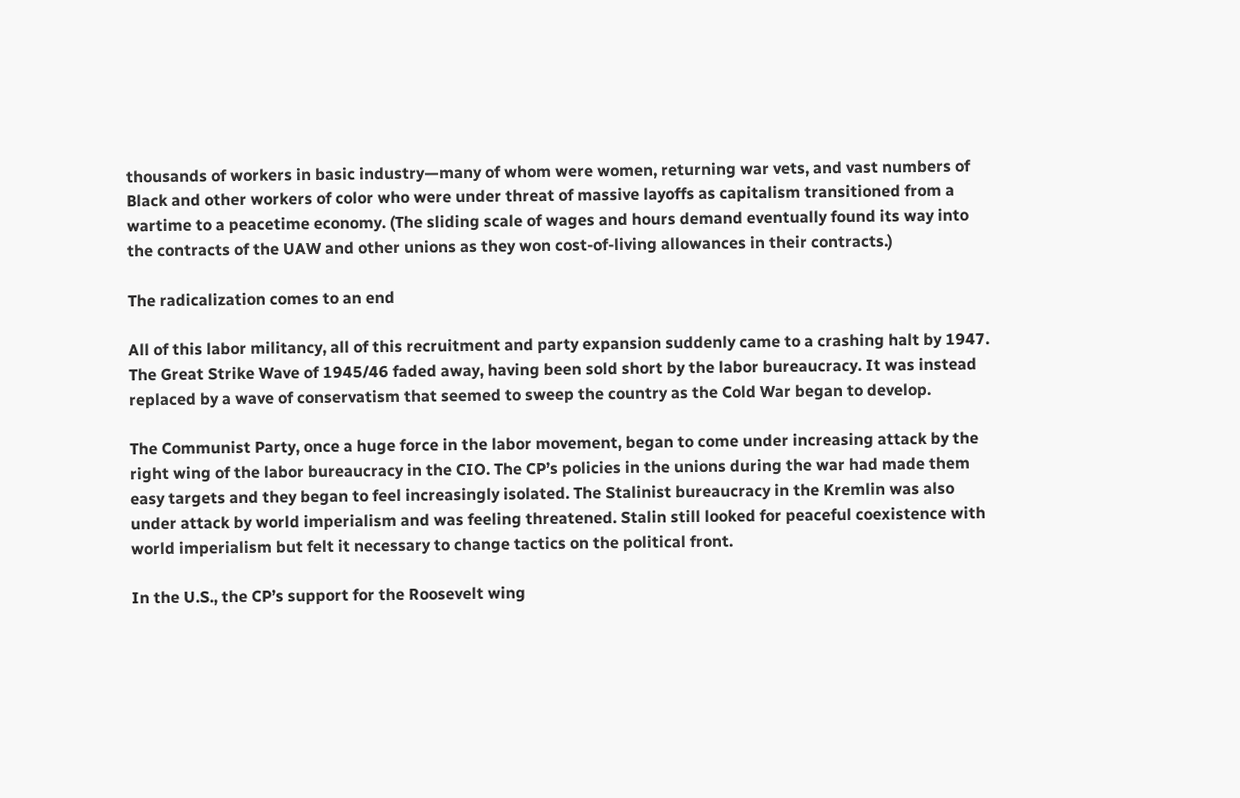thousands of workers in basic industry—many of whom were women, returning war vets, and vast numbers of Black and other workers of color who were under threat of massive layoffs as capitalism transitioned from a wartime to a peacetime economy. (The sliding scale of wages and hours demand eventually found its way into the contracts of the UAW and other unions as they won cost-of-living allowances in their contracts.)

The radicalization comes to an end

All of this labor militancy, all of this recruitment and party expansion suddenly came to a crashing halt by 1947. The Great Strike Wave of 1945/46 faded away, having been sold short by the labor bureaucracy. It was instead replaced by a wave of conservatism that seemed to sweep the country as the Cold War began to develop.

The Communist Party, once a huge force in the labor movement, began to come under increasing attack by the right wing of the labor bureaucracy in the CIO. The CP’s policies in the unions during the war had made them easy targets and they began to feel increasingly isolated. The Stalinist bureaucracy in the Kremlin was also under attack by world imperialism and was feeling threatened. Stalin still looked for peaceful coexistence with world imperialism but felt it necessary to change tactics on the political front.

In the U.S., the CP’s support for the Roosevelt wing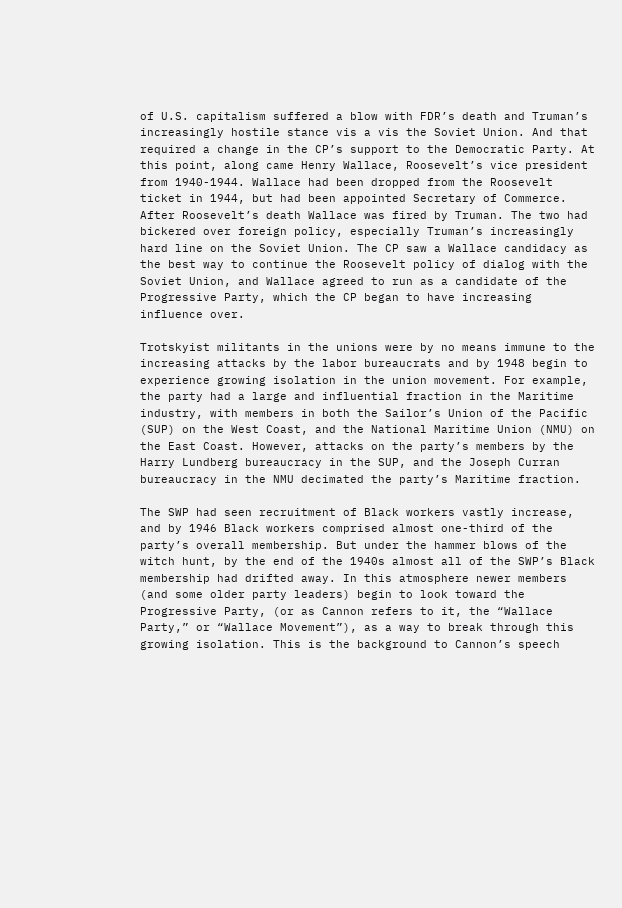of U.S. capitalism suffered a blow with FDR’s death and Truman’s increasingly hostile stance vis a vis the Soviet Union. And that required a change in the CP’s support to the Democratic Party. At this point, along came Henry Wallace, Roosevelt’s vice president from 1940-1944. Wallace had been dropped from the Roosevelt ticket in 1944, but had been appointed Secretary of Commerce. After Roosevelt’s death Wallace was fired by Truman. The two had bickered over foreign policy, especially Truman’s increasingly hard line on the Soviet Union. The CP saw a Wallace candidacy as the best way to continue the Roosevelt policy of dialog with the Soviet Union, and Wallace agreed to run as a candidate of the Progressive Party, which the CP began to have increasing influence over.

Trotskyist militants in the unions were by no means immune to the increasing attacks by the labor bureaucrats and by 1948 begin to experience growing isolation in the union movement. For example, the party had a large and influential fraction in the Maritime industry, with members in both the Sailor’s Union of the Pacific (SUP) on the West Coast, and the National Maritime Union (NMU) on the East Coast. However, attacks on the party’s members by the Harry Lundberg bureaucracy in the SUP, and the Joseph Curran bureaucracy in the NMU decimated the party’s Maritime fraction.

The SWP had seen recruitment of Black workers vastly increase, and by 1946 Black workers comprised almost one-third of the party’s overall membership. But under the hammer blows of the witch hunt, by the end of the 1940s almost all of the SWP’s Black membership had drifted away. In this atmosphere newer members (and some older party leaders) begin to look toward the Progressive Party, (or as Cannon refers to it, the “Wallace Party,” or “Wallace Movement”), as a way to break through this growing isolation. This is the background to Cannon’s speech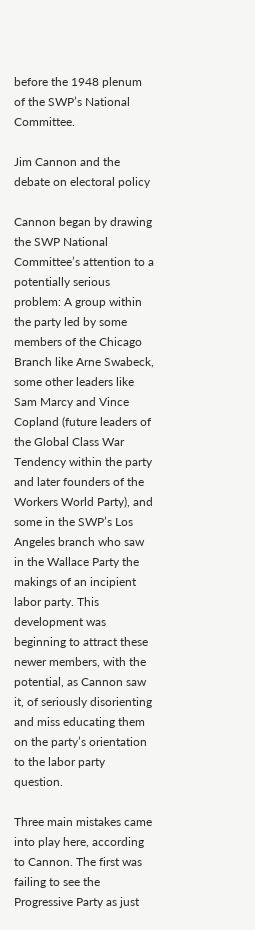before the 1948 plenum of the SWP’s National Committee.

Jim Cannon and the debate on electoral policy

Cannon began by drawing the SWP National Committee’s attention to a potentially serious problem: A group within the party led by some members of the Chicago Branch like Arne Swabeck, some other leaders like Sam Marcy and Vince Copland (future leaders of the Global Class War Tendency within the party and later founders of the Workers World Party), and some in the SWP’s Los Angeles branch who saw in the Wallace Party the makings of an incipient labor party. This development was beginning to attract these newer members, with the potential, as Cannon saw it, of seriously disorienting and miss educating them on the party’s orientation to the labor party question.

Three main mistakes came into play here, according to Cannon. The first was failing to see the Progressive Party as just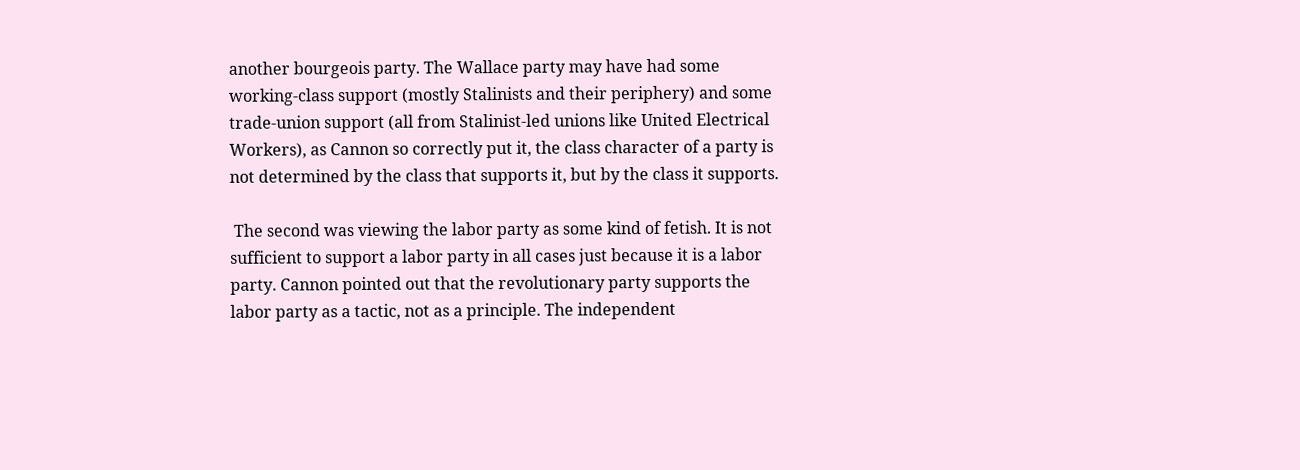another bourgeois party. The Wallace party may have had some working-class support (mostly Stalinists and their periphery) and some trade-union support (all from Stalinist-led unions like United Electrical Workers), as Cannon so correctly put it, the class character of a party is not determined by the class that supports it, but by the class it supports.

 The second was viewing the labor party as some kind of fetish. It is not sufficient to support a labor party in all cases just because it is a labor party. Cannon pointed out that the revolutionary party supports the labor party as a tactic, not as a principle. The independent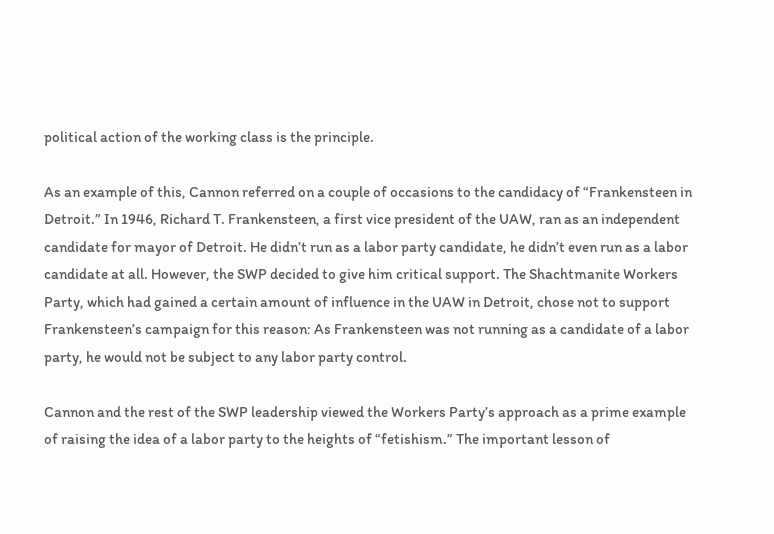political action of the working class is the principle.

As an example of this, Cannon referred on a couple of occasions to the candidacy of “Frankensteen in Detroit.” In 1946, Richard T. Frankensteen, a first vice president of the UAW, ran as an independent candidate for mayor of Detroit. He didn’t run as a labor party candidate, he didn’t even run as a labor candidate at all. However, the SWP decided to give him critical support. The Shachtmanite Workers Party, which had gained a certain amount of influence in the UAW in Detroit, chose not to support Frankensteen’s campaign for this reason: As Frankensteen was not running as a candidate of a labor party, he would not be subject to any labor party control.

Cannon and the rest of the SWP leadership viewed the Workers Party’s approach as a prime example of raising the idea of a labor party to the heights of “fetishism.” The important lesson of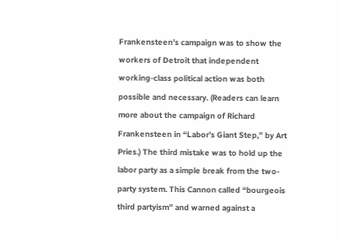Frankensteen’s campaign was to show the workers of Detroit that independent working-class political action was both possible and necessary. (Readers can learn more about the campaign of Richard Frankensteen in “Labor’s Giant Step,” by Art Pries.) The third mistake was to hold up the labor party as a simple break from the two-party system. This Cannon called “bourgeois third partyism” and warned against a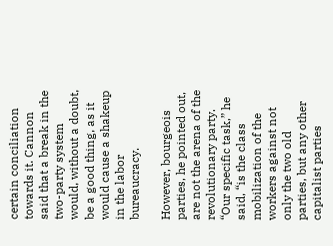certain conciliation towards it. Cannon said that a break in the two-party system would, without a doubt, be a good thing, as it would cause a shakeup in the labor bureaucracy.

However, bourgeois parties, he pointed out, are not the arena of the revolutionary party. “Our specific task,” he said, “is the class mobilization of the workers against not only the two old parties, but any other capitalist parties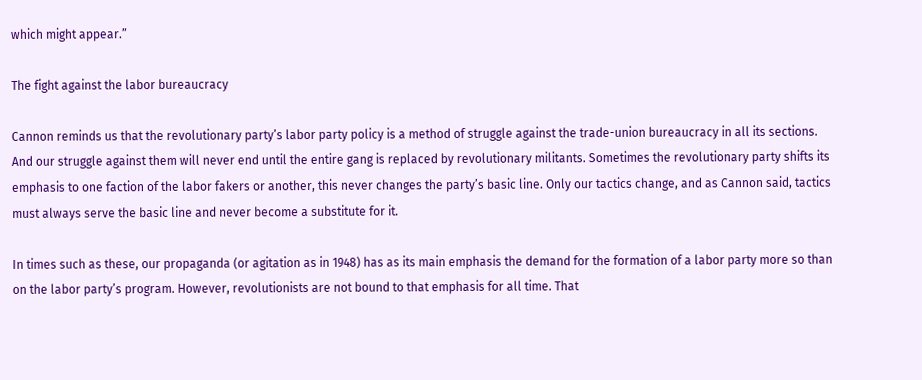which might appear.”

The fight against the labor bureaucracy

Cannon reminds us that the revolutionary party’s labor party policy is a method of struggle against the trade-union bureaucracy in all its sections. And our struggle against them will never end until the entire gang is replaced by revolutionary militants. Sometimes the revolutionary party shifts its emphasis to one faction of the labor fakers or another, this never changes the party’s basic line. Only our tactics change, and as Cannon said, tactics must always serve the basic line and never become a substitute for it.

In times such as these, our propaganda (or agitation as in 1948) has as its main emphasis the demand for the formation of a labor party more so than on the labor party’s program. However, revolutionists are not bound to that emphasis for all time. That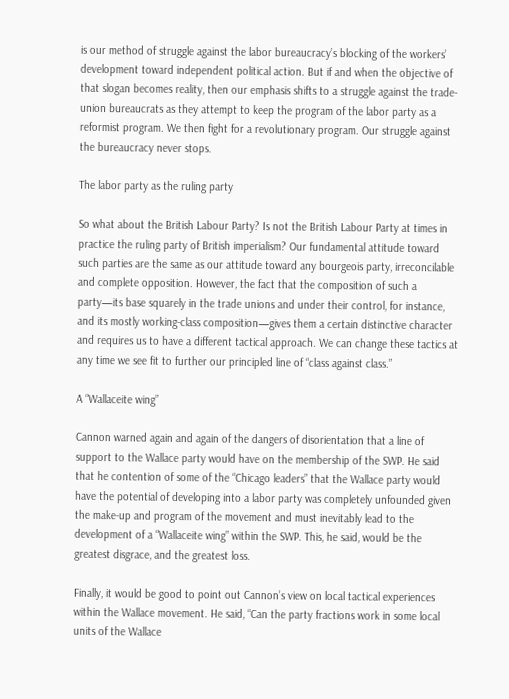is our method of struggle against the labor bureaucracy’s blocking of the workers’ development toward independent political action. But if and when the objective of that slogan becomes reality, then our emphasis shifts to a struggle against the trade-union bureaucrats as they attempt to keep the program of the labor party as a reformist program. We then fight for a revolutionary program. Our struggle against the bureaucracy never stops.

The labor party as the ruling party

So what about the British Labour Party? Is not the British Labour Party at times in practice the ruling party of British imperialism? Our fundamental attitude toward such parties are the same as our attitude toward any bourgeois party, irreconcilable and complete opposition. However, the fact that the composition of such a party—its base squarely in the trade unions and under their control, for instance, and its mostly working-class composition—gives them a certain distinctive character and requires us to have a different tactical approach. We can change these tactics at any time we see fit to further our principled line of “class against class.”

A “Wallaceite wing”

Cannon warned again and again of the dangers of disorientation that a line of support to the Wallace party would have on the membership of the SWP. He said that he contention of some of the “Chicago leaders” that the Wallace party would have the potential of developing into a labor party was completely unfounded given the make-up and program of the movement and must inevitably lead to the development of a “Wallaceite wing” within the SWP. This, he said, would be the greatest disgrace, and the greatest loss.

Finally, it would be good to point out Cannon’s view on local tactical experiences within the Wallace movement. He said, “Can the party fractions work in some local units of the Wallace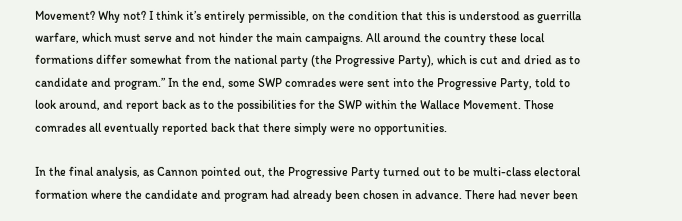Movement? Why not? I think it’s entirely permissible, on the condition that this is understood as guerrilla warfare, which must serve and not hinder the main campaigns. All around the country these local formations differ somewhat from the national party (the Progressive Party), which is cut and dried as to candidate and program.” In the end, some SWP comrades were sent into the Progressive Party, told to look around, and report back as to the possibilities for the SWP within the Wallace Movement. Those comrades all eventually reported back that there simply were no opportunities.

In the final analysis, as Cannon pointed out, the Progressive Party turned out to be multi-class electoral formation where the candidate and program had already been chosen in advance. There had never been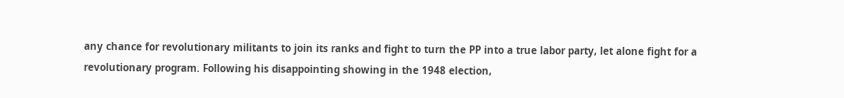any chance for revolutionary militants to join its ranks and fight to turn the PP into a true labor party, let alone fight for a revolutionary program. Following his disappointing showing in the 1948 election,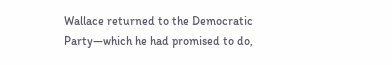Wallace returned to the Democratic Party—which he had promised to do,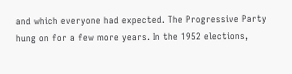and which everyone had expected. The Progressive Party hung on for a few more years. In the 1952 elections,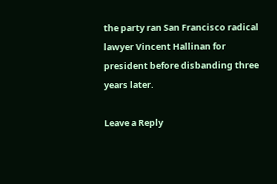the party ran San Francisco radical lawyer Vincent Hallinan for president before disbanding three years later.

Leave a Reply